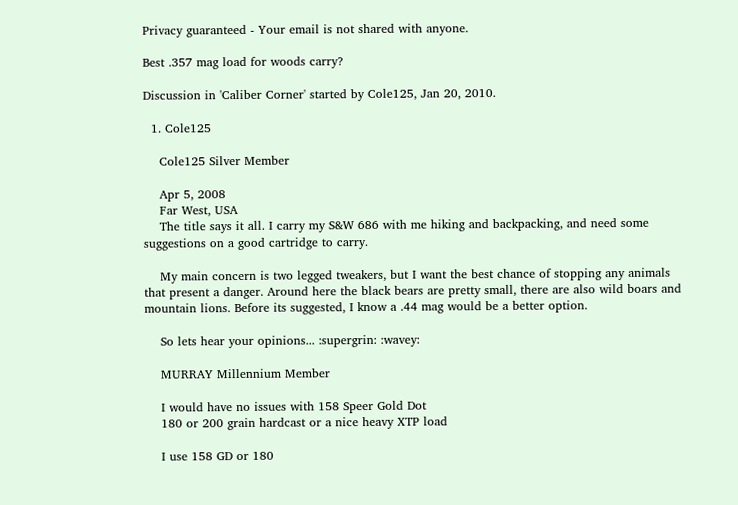Privacy guaranteed - Your email is not shared with anyone.

Best .357 mag load for woods carry?

Discussion in 'Caliber Corner' started by Cole125, Jan 20, 2010.

  1. Cole125

    Cole125 Silver Member

    Apr 5, 2008
    Far West, USA
    The title says it all. I carry my S&W 686 with me hiking and backpacking, and need some suggestions on a good cartridge to carry.

    My main concern is two legged tweakers, but I want the best chance of stopping any animals that present a danger. Around here the black bears are pretty small, there are also wild boars and mountain lions. Before its suggested, I know a .44 mag would be a better option.

    So lets hear your opinions... :supergrin: :wavey:

    MURRAY Millennium Member

    I would have no issues with 158 Speer Gold Dot
    180 or 200 grain hardcast or a nice heavy XTP load

    I use 158 GD or 180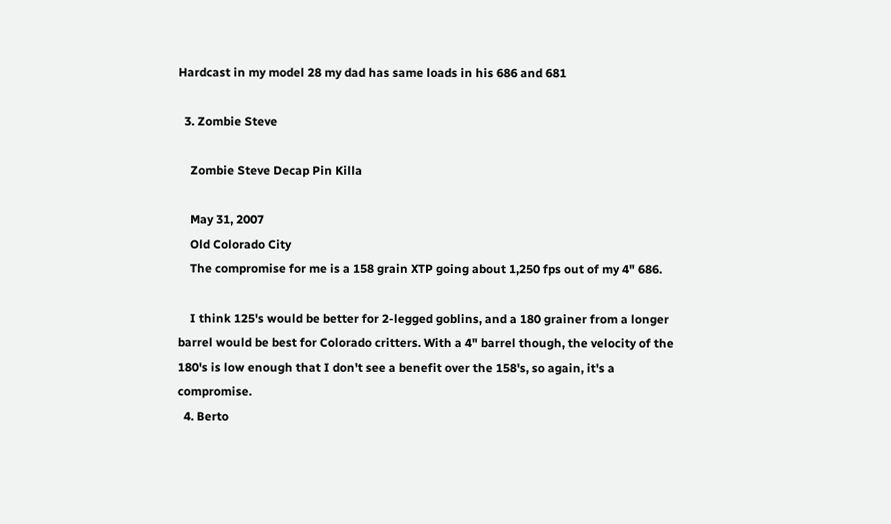Hardcast in my model 28 my dad has same loads in his 686 and 681

  3. Zombie Steve

    Zombie Steve Decap Pin Killa

    May 31, 2007
    Old Colorado City
    The compromise for me is a 158 grain XTP going about 1,250 fps out of my 4" 686.

    I think 125's would be better for 2-legged goblins, and a 180 grainer from a longer barrel would be best for Colorado critters. With a 4" barrel though, the velocity of the 180's is low enough that I don't see a benefit over the 158's, so again, it's a compromise.
  4. Berto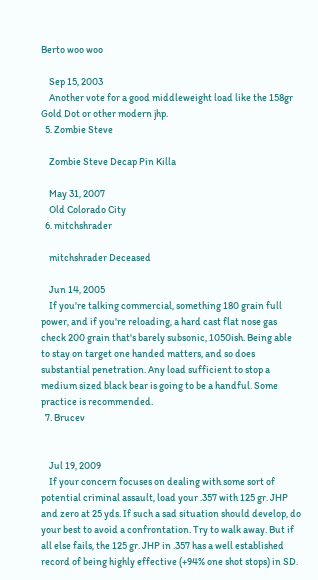Berto woo woo

    Sep 15, 2003
    Another vote for a good middleweight load like the 158gr Gold Dot or other modern jhp.
  5. Zombie Steve

    Zombie Steve Decap Pin Killa

    May 31, 2007
    Old Colorado City
  6. mitchshrader

    mitchshrader Deceased

    Jun 14, 2005
    If you're talking commercial, something 180 grain full power, and if you're reloading, a hard cast flat nose gas check 200 grain that's barely subsonic, 1050ish. Being able to stay on target one handed matters, and so does substantial penetration. Any load sufficient to stop a medium sized black bear is going to be a handful. Some practice is recommended.
  7. Brucev


    Jul 19, 2009
    If your concern focuses on dealing with some sort of potential criminal assault, load your .357 with 125 gr. JHP and zero at 25 yds. If such a sad situation should develop, do your best to avoid a confrontation. Try to walk away. But if all else fails, the 125 gr. JHP in .357 has a well established record of being highly effective (+94% one shot stops) in SD.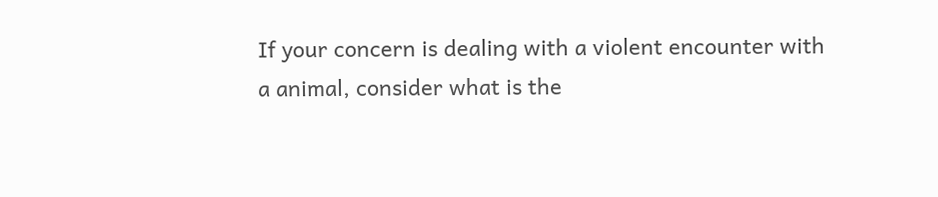If your concern is dealing with a violent encounter with a animal, consider what is the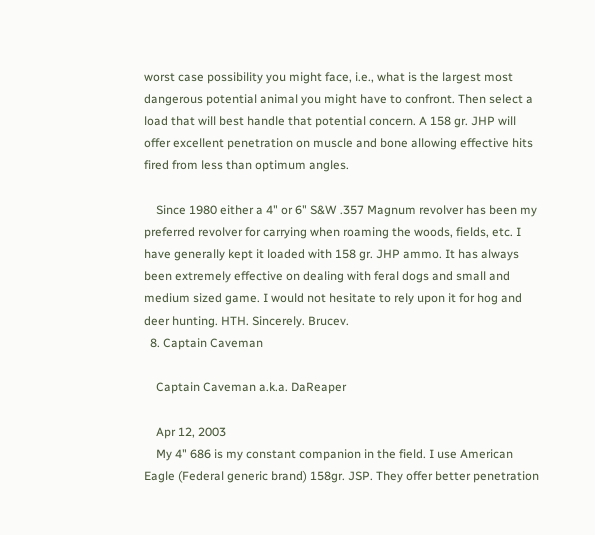worst case possibility you might face, i.e., what is the largest most dangerous potential animal you might have to confront. Then select a load that will best handle that potential concern. A 158 gr. JHP will offer excellent penetration on muscle and bone allowing effective hits fired from less than optimum angles.

    Since 1980 either a 4" or 6" S&W .357 Magnum revolver has been my preferred revolver for carrying when roaming the woods, fields, etc. I have generally kept it loaded with 158 gr. JHP ammo. It has always been extremely effective on dealing with feral dogs and small and medium sized game. I would not hesitate to rely upon it for hog and deer hunting. HTH. Sincerely. Brucev.
  8. Captain Caveman

    Captain Caveman a.k.a. DaReaper

    Apr 12, 2003
    My 4" 686 is my constant companion in the field. I use American Eagle (Federal generic brand) 158gr. JSP. They offer better penetration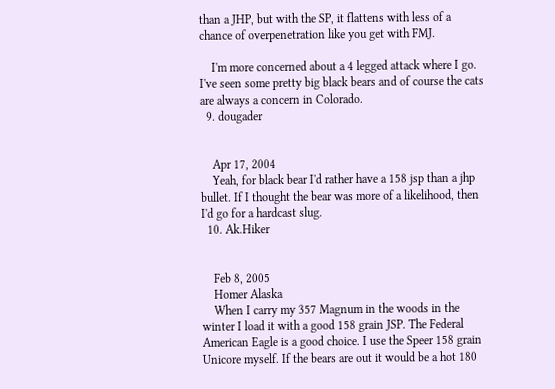than a JHP, but with the SP, it flattens with less of a chance of overpenetration like you get with FMJ.

    I'm more concerned about a 4 legged attack where I go. I've seen some pretty big black bears and of course the cats are always a concern in Colorado.
  9. dougader


    Apr 17, 2004
    Yeah, for black bear I'd rather have a 158 jsp than a jhp bullet. If I thought the bear was more of a likelihood, then I'd go for a hardcast slug.
  10. Ak.Hiker


    Feb 8, 2005
    Homer Alaska
    When I carry my 357 Magnum in the woods in the winter I load it with a good 158 grain JSP. The Federal American Eagle is a good choice. I use the Speer 158 grain Unicore myself. If the bears are out it would be a hot 180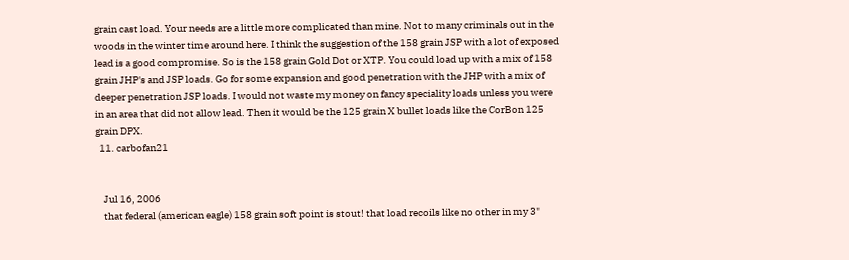grain cast load. Your needs are a little more complicated than mine. Not to many criminals out in the woods in the winter time around here. I think the suggestion of the 158 grain JSP with a lot of exposed lead is a good compromise. So is the 158 grain Gold Dot or XTP. You could load up with a mix of 158 grain JHP's and JSP loads. Go for some expansion and good penetration with the JHP with a mix of deeper penetration JSP loads. I would not waste my money on fancy speciality loads unless you were in an area that did not allow lead. Then it would be the 125 grain X bullet loads like the CorBon 125 grain DPX.
  11. carbofan21


    Jul 16, 2006
    that federal (american eagle) 158 grain soft point is stout! that load recoils like no other in my 3"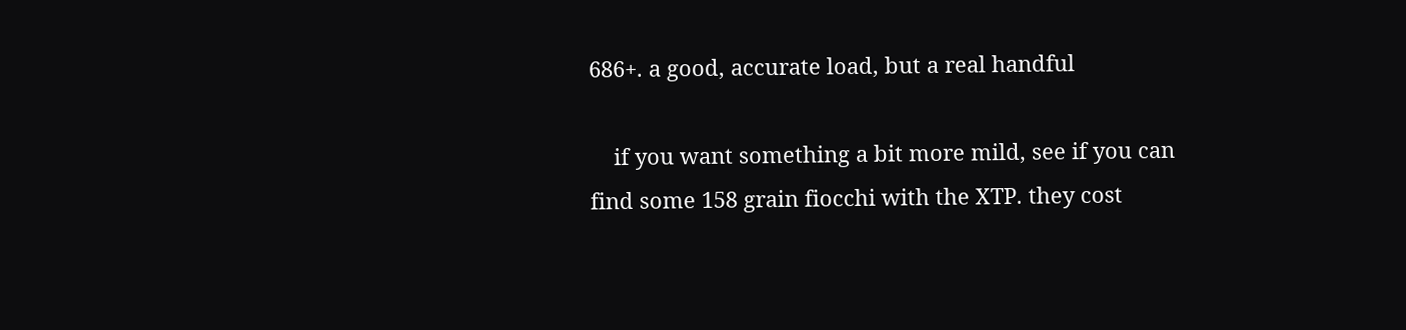686+. a good, accurate load, but a real handful

    if you want something a bit more mild, see if you can find some 158 grain fiocchi with the XTP. they cost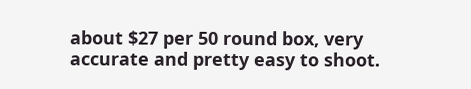about $27 per 50 round box, very accurate and pretty easy to shoot.